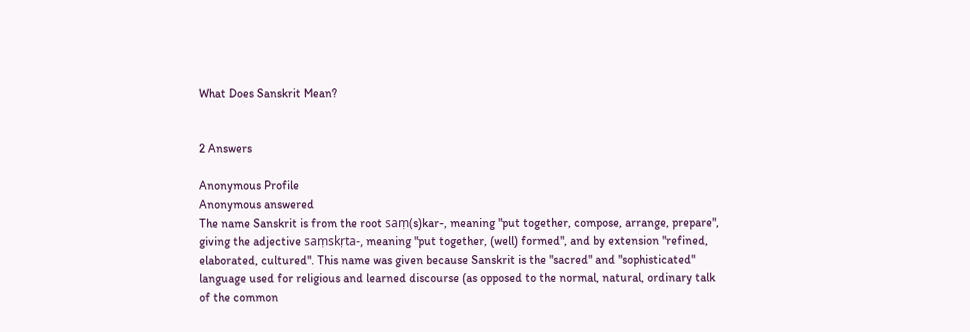What Does Sanskrit Mean?


2 Answers

Anonymous Profile
Anonymous answered
The name Sanskrit is from the root saṃ(s)kar-, meaning "put together, compose, arrange, prepare", giving the adjective saṃskṛta-, meaning "put together, (well) formed", and by extension "refined, elaborated, cultured". This name was given because Sanskrit is the "sacred" and "sophisticated" language used for religious and learned discourse (as opposed to the normal, natural, ordinary talk of the common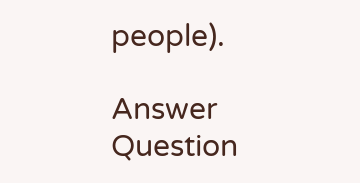people).

Answer Question